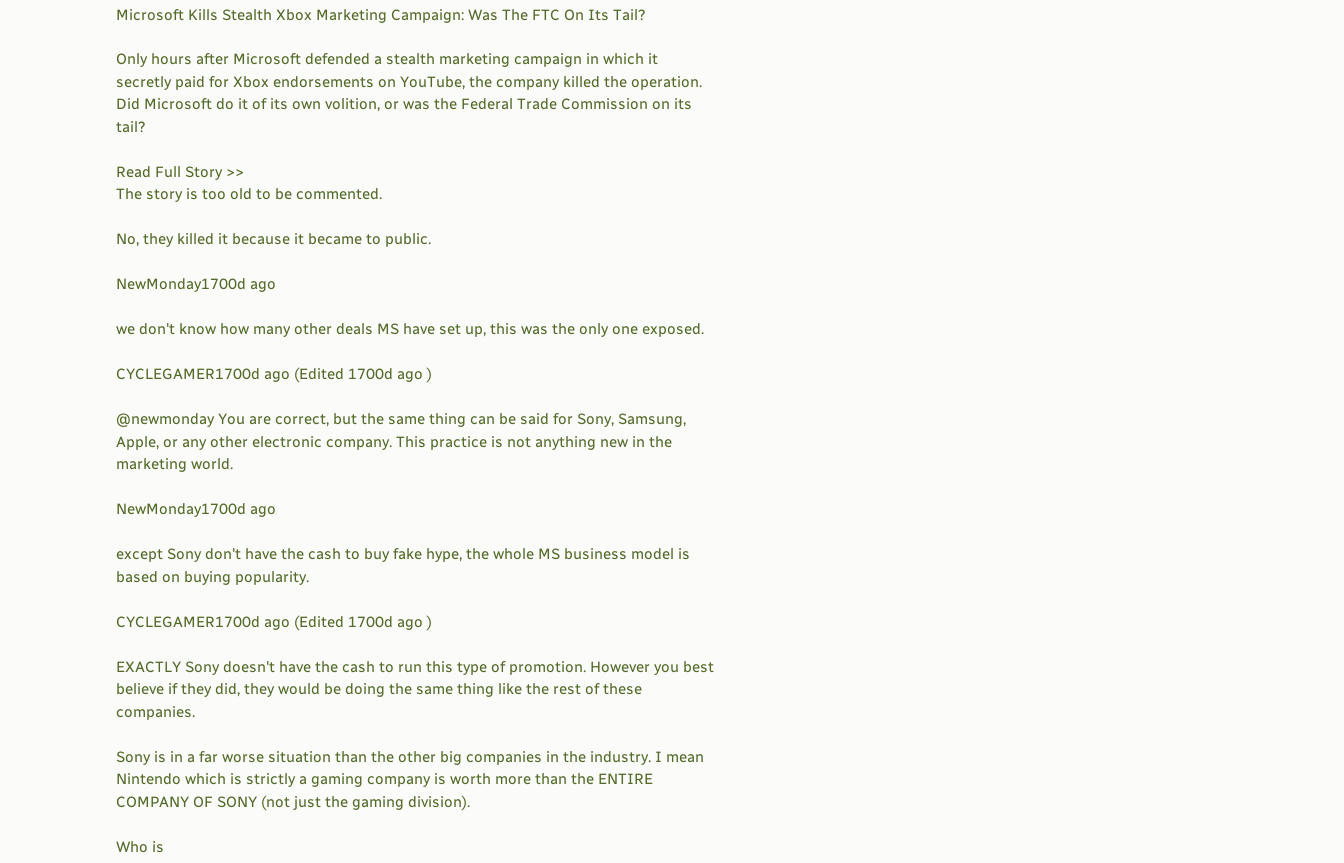Microsoft Kills Stealth Xbox Marketing Campaign: Was The FTC On Its Tail?

Only hours after Microsoft defended a stealth marketing campaign in which it secretly paid for Xbox endorsements on YouTube, the company killed the operation. Did Microsoft do it of its own volition, or was the Federal Trade Commission on its tail?

Read Full Story >>
The story is too old to be commented.

No, they killed it because it became to public.

NewMonday1700d ago

we don't know how many other deals MS have set up, this was the only one exposed.

CYCLEGAMER1700d ago (Edited 1700d ago )

@newmonday You are correct, but the same thing can be said for Sony, Samsung, Apple, or any other electronic company. This practice is not anything new in the marketing world.

NewMonday1700d ago

except Sony don't have the cash to buy fake hype, the whole MS business model is based on buying popularity.

CYCLEGAMER1700d ago (Edited 1700d ago )

EXACTLY Sony doesn't have the cash to run this type of promotion. However you best believe if they did, they would be doing the same thing like the rest of these companies.

Sony is in a far worse situation than the other big companies in the industry. I mean Nintendo which is strictly a gaming company is worth more than the ENTIRE COMPANY OF SONY (not just the gaming division).

Who is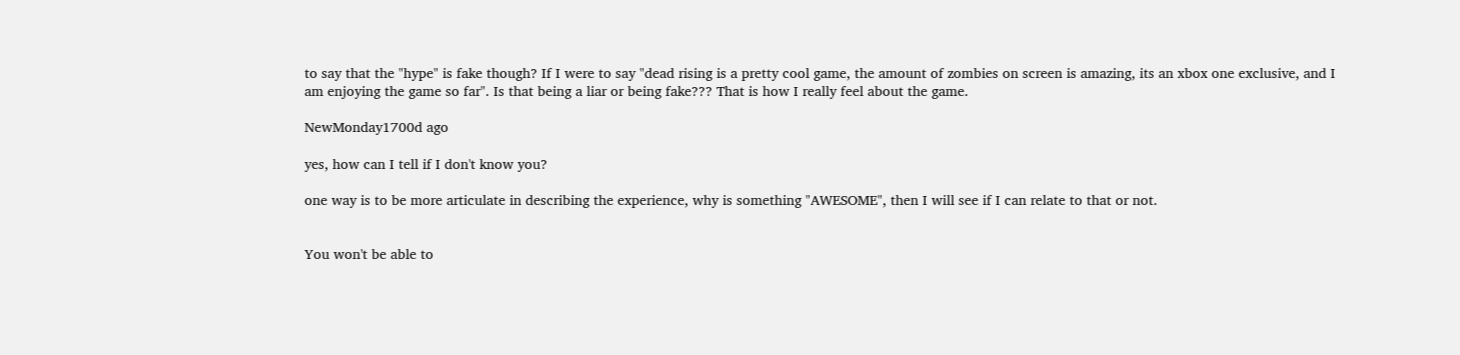to say that the "hype" is fake though? If I were to say "dead rising is a pretty cool game, the amount of zombies on screen is amazing, its an xbox one exclusive, and I am enjoying the game so far". Is that being a liar or being fake??? That is how I really feel about the game.

NewMonday1700d ago

yes, how can I tell if I don't know you?

one way is to be more articulate in describing the experience, why is something "AWESOME", then I will see if I can relate to that or not.


You won't be able to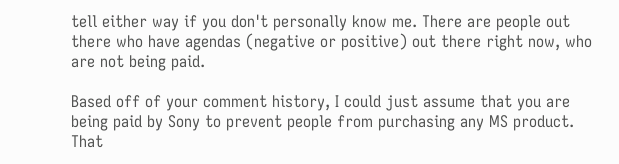tell either way if you don't personally know me. There are people out there who have agendas (negative or positive) out there right now, who are not being paid.

Based off of your comment history, I could just assume that you are being paid by Sony to prevent people from purchasing any MS product. That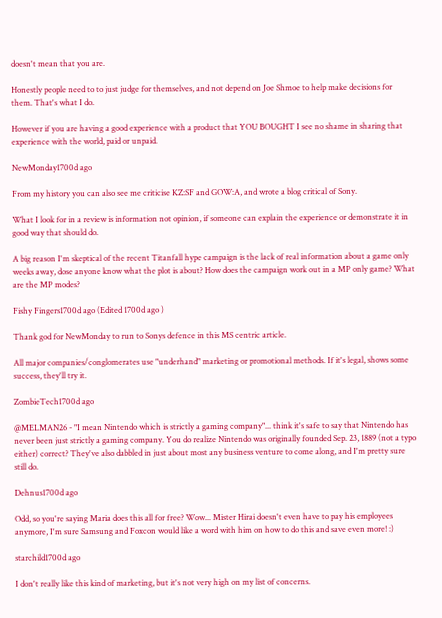doesn't mean that you are.

Honestly people need to to just judge for themselves, and not depend on Joe Shmoe to help make decisions for them. That's what I do.

However if you are having a good experience with a product that YOU BOUGHT I see no shame in sharing that experience with the world, paid or unpaid.

NewMonday1700d ago

From my history you can also see me criticise KZ:SF and GOW:A, and wrote a blog critical of Sony.

What I look for in a review is information not opinion, if someone can explain the experience or demonstrate it in good way that should do.

A big reason I'm skeptical of the recent Titanfall hype campaign is the lack of real information about a game only weeks away, dose anyone know what the plot is about? How does the campaign work out in a MP only game? What are the MP modes?

Fishy Fingers1700d ago (Edited 1700d ago )

Thank god for NewMonday to run to Sonys defence in this MS centric article.

All major companies/conglomerates use "underhand" marketing or promotional methods. If it's legal, shows some success, they'll try it.

ZombieTech1700d ago

@MELMAN26 - "I mean Nintendo which is strictly a gaming company"... think it's safe to say that Nintendo has never been just strictly a gaming company. You do realize Nintendo was originally founded Sep. 23, 1889 (not a typo either) correct? They've also dabbled in just about most any business venture to come along, and I'm pretty sure still do.

Dehnus1700d ago

Odd, so you're saying Maria does this all for free? Wow... Mister Hirai doesn't even have to pay his employees anymore, I'm sure Samsung and Foxcon would like a word with him on how to do this and save even more! :)

starchild1700d ago

I don't really like this kind of marketing, but it's not very high on my list of concerns.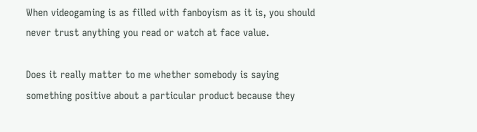When videogaming is as filled with fanboyism as it is, you should never trust anything you read or watch at face value.

Does it really matter to me whether somebody is saying something positive about a particular product because they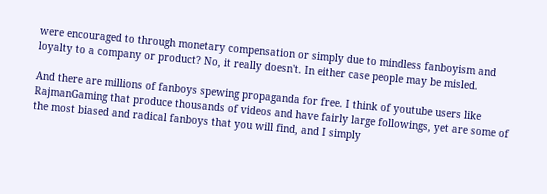were encouraged to through monetary compensation or simply due to mindless fanboyism and loyalty to a company or product? No, it really doesn't. In either case people may be misled.

And there are millions of fanboys spewing propaganda for free. I think of youtube users like RajmanGaming that produce thousands of videos and have fairly large followings, yet are some of the most biased and radical fanboys that you will find, and I simply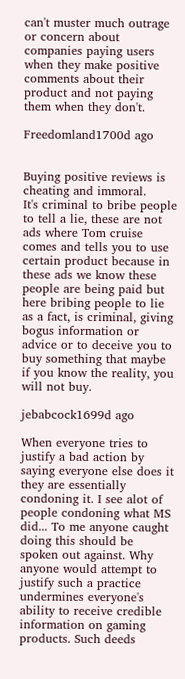can't muster much outrage or concern about companies paying users when they make positive comments about their product and not paying them when they don't.

Freedomland1700d ago


Buying positive reviews is cheating and immoral.
It's criminal to bribe people to tell a lie, these are not ads where Tom cruise comes and tells you to use certain product because in these ads we know these people are being paid but here bribing people to lie as a fact, is criminal, giving bogus information or advice or to deceive you to buy something that maybe if you know the reality, you will not buy.

jebabcock1699d ago

When everyone tries to justify a bad action by saying everyone else does it they are essentially condoning it. I see alot of people condoning what MS did... To me anyone caught doing this should be spoken out against. Why anyone would attempt to justify such a practice undermines everyone's ability to receive credible information on gaming products. Such deeds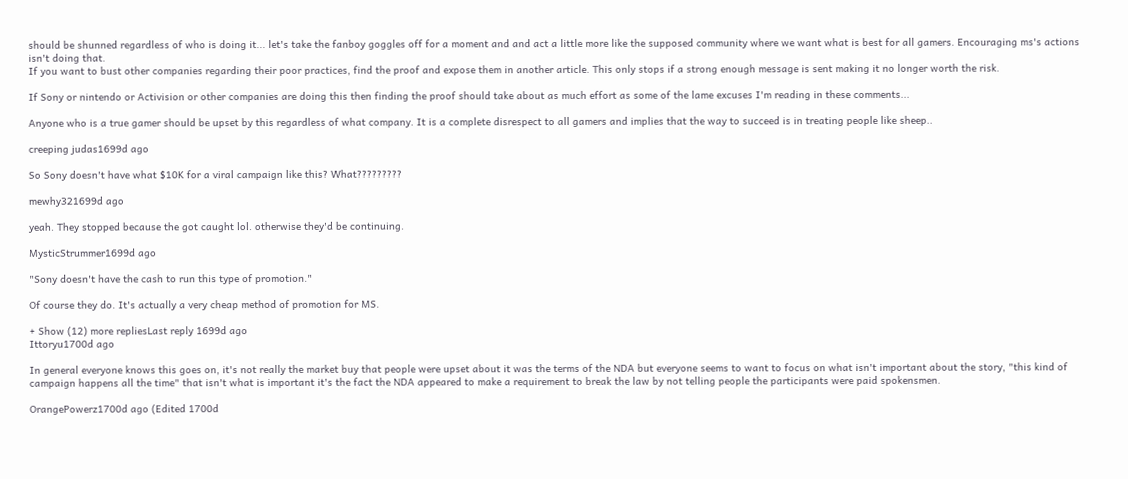should be shunned regardless of who is doing it... let's take the fanboy goggles off for a moment and and act a little more like the supposed community where we want what is best for all gamers. Encouraging ms's actions isn't doing that.
If you want to bust other companies regarding their poor practices, find the proof and expose them in another article. This only stops if a strong enough message is sent making it no longer worth the risk.

If Sony or nintendo or Activision or other companies are doing this then finding the proof should take about as much effort as some of the lame excuses I'm reading in these comments...

Anyone who is a true gamer should be upset by this regardless of what company. It is a complete disrespect to all gamers and implies that the way to succeed is in treating people like sheep..

creeping judas1699d ago

So Sony doesn't have what $10K for a viral campaign like this? What?????????

mewhy321699d ago

yeah. They stopped because the got caught lol. otherwise they'd be continuing.

MysticStrummer1699d ago

"Sony doesn't have the cash to run this type of promotion."

Of course they do. It's actually a very cheap method of promotion for MS.

+ Show (12) more repliesLast reply 1699d ago
Ittoryu1700d ago

In general everyone knows this goes on, it's not really the market buy that people were upset about it was the terms of the NDA but everyone seems to want to focus on what isn't important about the story, "this kind of campaign happens all the time" that isn't what is important it's the fact the NDA appeared to make a requirement to break the law by not telling people the participants were paid spokensmen.

OrangePowerz1700d ago (Edited 1700d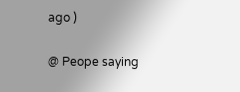ago )

@ Peope saying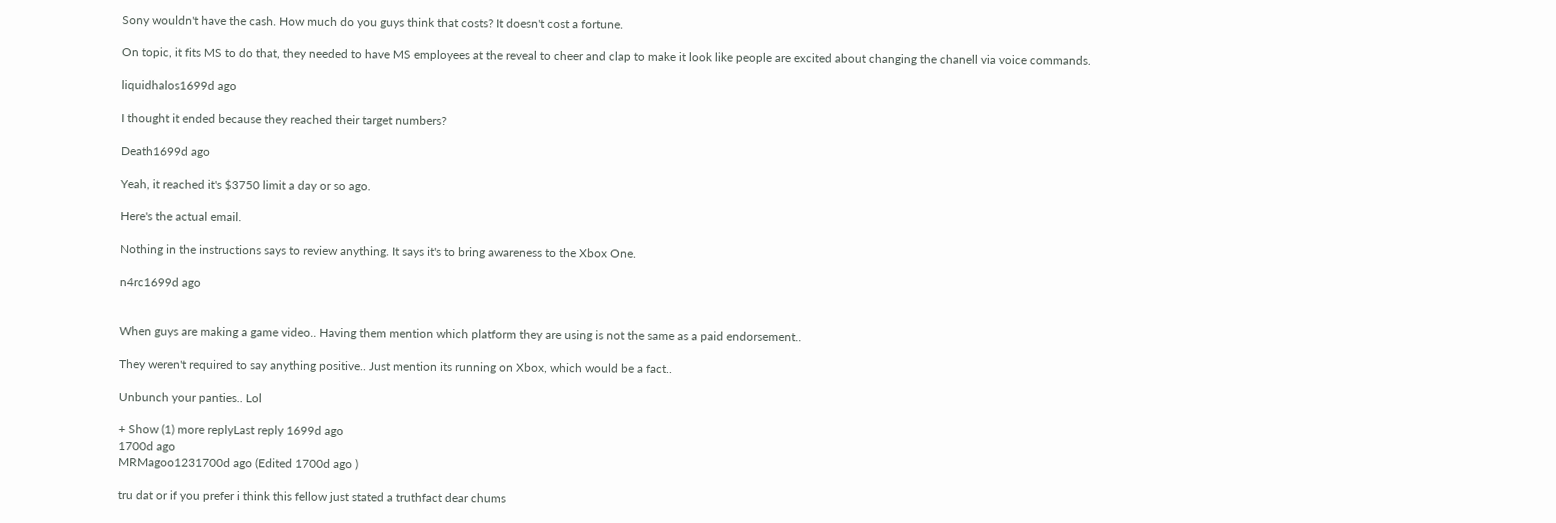Sony wouldn't have the cash. How much do you guys think that costs? It doesn't cost a fortune.

On topic, it fits MS to do that, they needed to have MS employees at the reveal to cheer and clap to make it look like people are excited about changing the chanell via voice commands.

liquidhalos1699d ago

I thought it ended because they reached their target numbers?

Death1699d ago

Yeah, it reached it's $3750 limit a day or so ago.

Here's the actual email.

Nothing in the instructions says to review anything. It says it's to bring awareness to the Xbox One.

n4rc1699d ago


When guys are making a game video.. Having them mention which platform they are using is not the same as a paid endorsement..

They weren't required to say anything positive.. Just mention its running on Xbox, which would be a fact..

Unbunch your panties.. Lol

+ Show (1) more replyLast reply 1699d ago
1700d ago
MRMagoo1231700d ago (Edited 1700d ago )

tru dat or if you prefer i think this fellow just stated a truthfact dear chums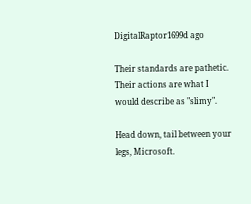DigitalRaptor1699d ago

Their standards are pathetic. Their actions are what I would describe as "slimy".

Head down, tail between your legs, Microsoft.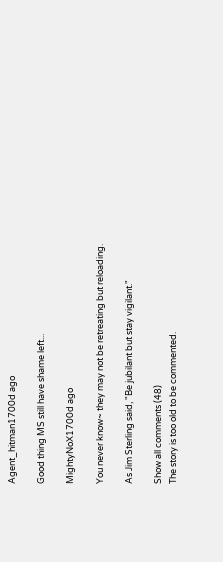Agent_hitman1700d ago

Good thing MS still have shame left...

MightyNoX1700d ago

You never know~ they may not be retreating but reloading.

As Jim Sterling said, "Be jubilant but stay vigilant."

Show all comments (48)
The story is too old to be commented.